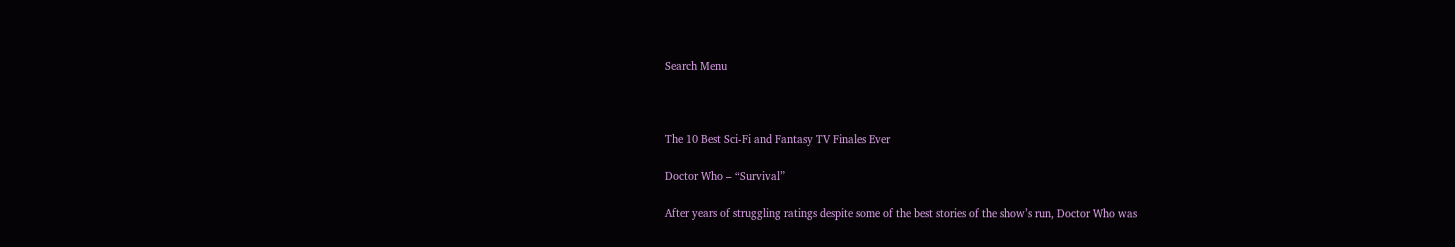Search Menu



The 10 Best Sci-Fi and Fantasy TV Finales Ever

Doctor Who – “Survival”

After years of struggling ratings despite some of the best stories of the show’s run, Doctor Who was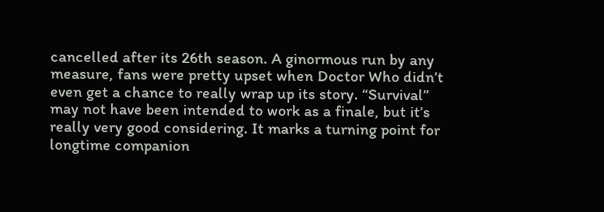cancelled after its 26th season. A ginormous run by any measure, fans were pretty upset when Doctor Who didn’t even get a chance to really wrap up its story. “Survival” may not have been intended to work as a finale, but it’s really very good considering. It marks a turning point for longtime companion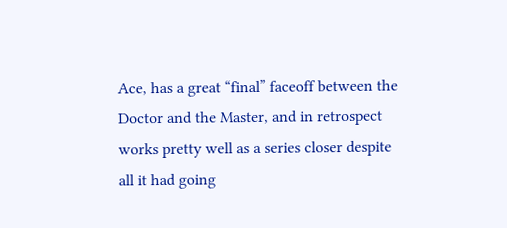Ace, has a great “final” faceoff between the Doctor and the Master, and in retrospect works pretty well as a series closer despite all it had going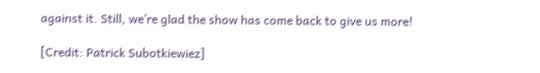against it. Still, we’re glad the show has come back to give us more!

[Credit: Patrick Subotkiewiez]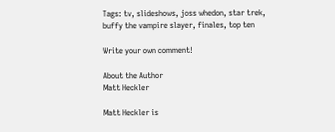Tags: tv, slideshows, joss whedon, star trek, buffy the vampire slayer, finales, top ten

Write your own comment!

About the Author
Matt Heckler

Matt Heckler is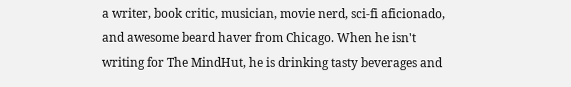a writer, book critic, musician, movie nerd, sci-fi aficionado, and awesome beard haver from Chicago. When he isn't writing for The MindHut, he is drinking tasty beverages and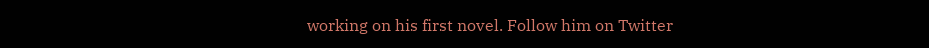working on his first novel. Follow him on Twitter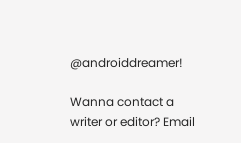@androiddreamer!

Wanna contact a writer or editor? Email